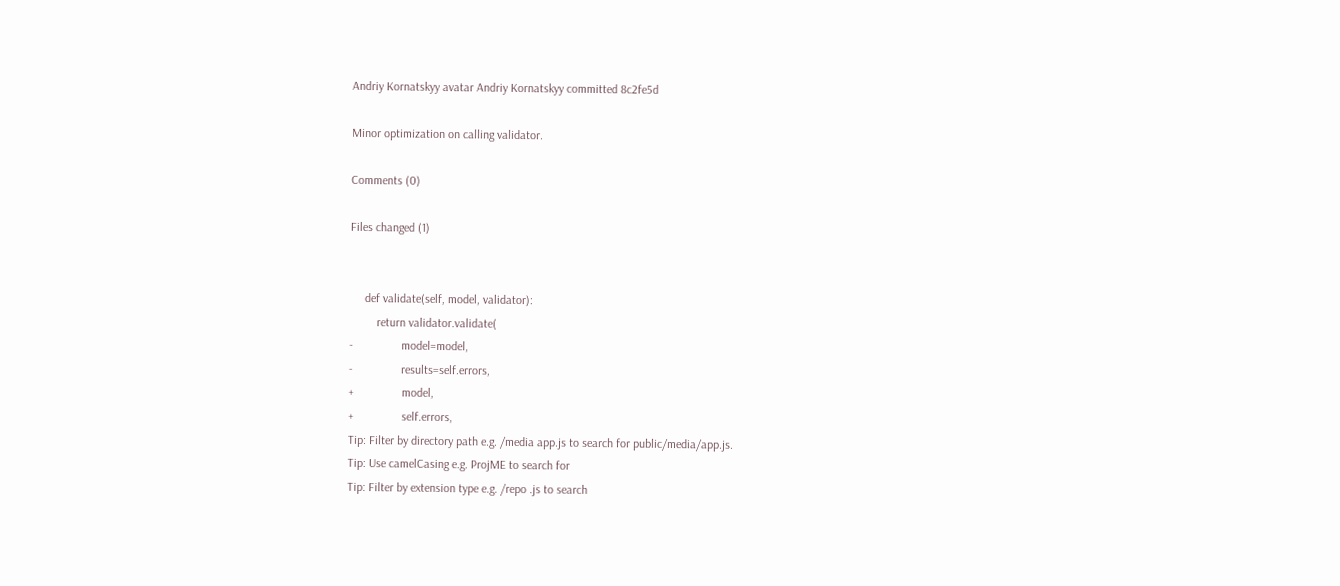Andriy Kornatskyy avatar Andriy Kornatskyy committed 8c2fe5d

Minor optimization on calling validator.

Comments (0)

Files changed (1)


     def validate(self, model, validator):
         return validator.validate(
-                model=model,
-                results=self.errors,
+                model,
+                self.errors,
Tip: Filter by directory path e.g. /media app.js to search for public/media/app.js.
Tip: Use camelCasing e.g. ProjME to search for
Tip: Filter by extension type e.g. /repo .js to search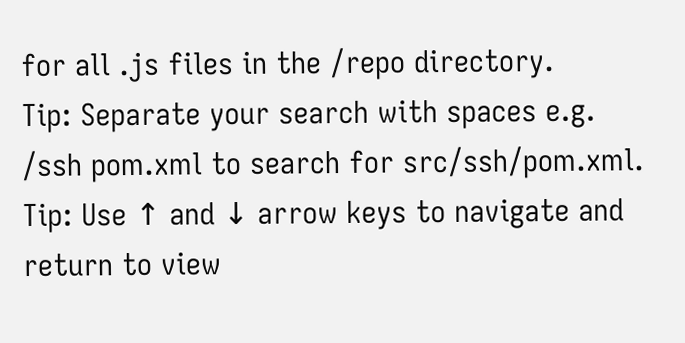for all .js files in the /repo directory.
Tip: Separate your search with spaces e.g. /ssh pom.xml to search for src/ssh/pom.xml.
Tip: Use ↑ and ↓ arrow keys to navigate and return to view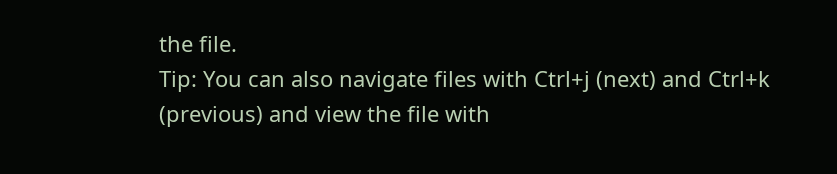the file.
Tip: You can also navigate files with Ctrl+j (next) and Ctrl+k (previous) and view the file with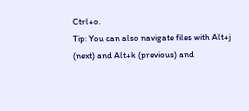Ctrl+o.
Tip: You can also navigate files with Alt+j (next) and Alt+k (previous) and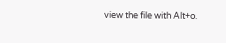view the file with Alt+o.